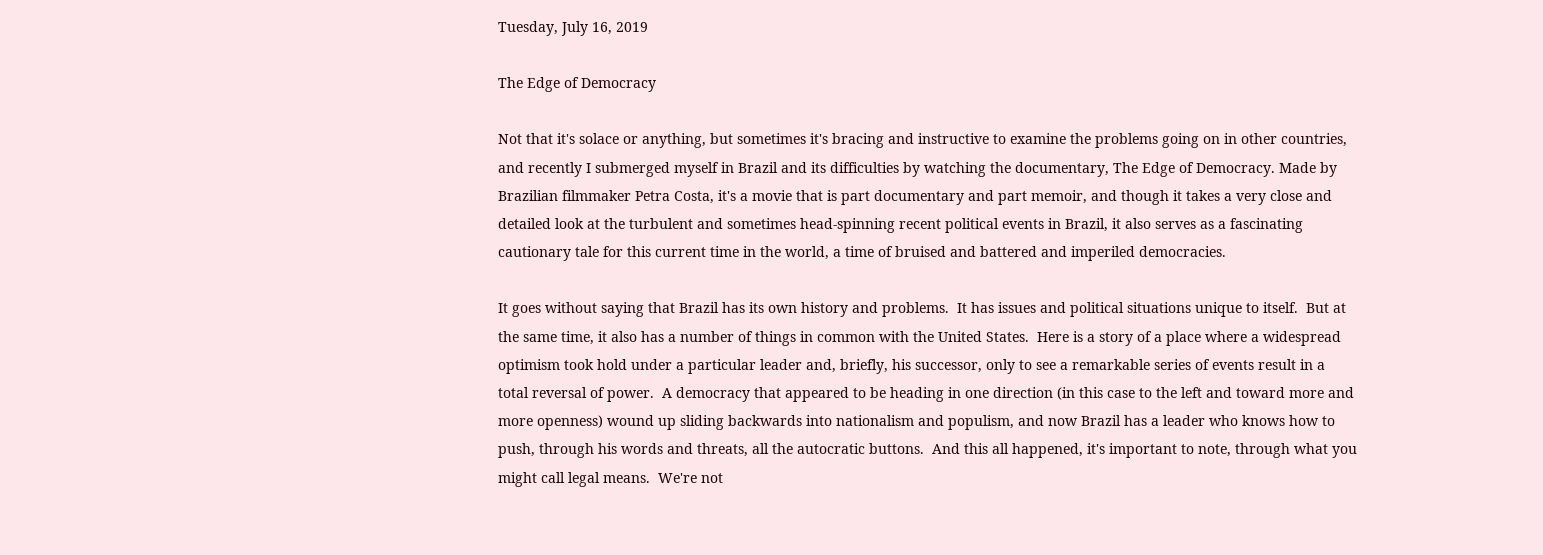Tuesday, July 16, 2019

The Edge of Democracy

Not that it's solace or anything, but sometimes it's bracing and instructive to examine the problems going on in other countries, and recently I submerged myself in Brazil and its difficulties by watching the documentary, The Edge of Democracy. Made by Brazilian filmmaker Petra Costa, it's a movie that is part documentary and part memoir, and though it takes a very close and detailed look at the turbulent and sometimes head-spinning recent political events in Brazil, it also serves as a fascinating cautionary tale for this current time in the world, a time of bruised and battered and imperiled democracies.

It goes without saying that Brazil has its own history and problems.  It has issues and political situations unique to itself.  But at the same time, it also has a number of things in common with the United States.  Here is a story of a place where a widespread optimism took hold under a particular leader and, briefly, his successor, only to see a remarkable series of events result in a total reversal of power.  A democracy that appeared to be heading in one direction (in this case to the left and toward more and more openness) wound up sliding backwards into nationalism and populism, and now Brazil has a leader who knows how to push, through his words and threats, all the autocratic buttons.  And this all happened, it's important to note, through what you might call legal means.  We're not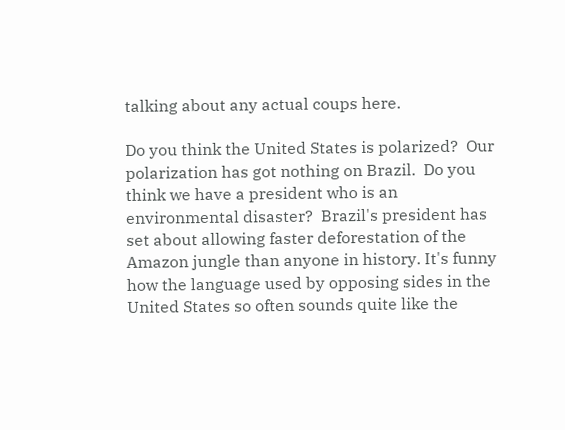talking about any actual coups here.

Do you think the United States is polarized?  Our polarization has got nothing on Brazil.  Do you think we have a president who is an environmental disaster?  Brazil's president has set about allowing faster deforestation of the Amazon jungle than anyone in history. It's funny how the language used by opposing sides in the United States so often sounds quite like the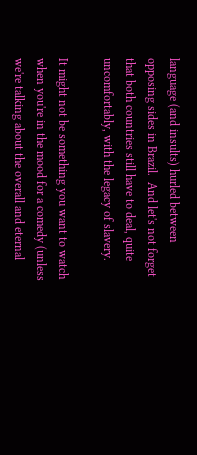language (and insults) hurled between opposing sides in Brazil.  And let's not forget that both countries still have to deal, quite uncomfortably, with the legacy of slavery.

It might not be something you want to watch when you're in the mood for a comedy (unless we're talking about the overall and eternal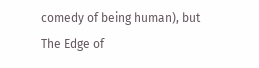comedy of being human), but The Edge of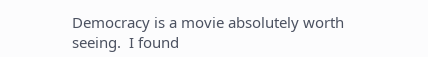Democracy is a movie absolutely worth seeing.  I found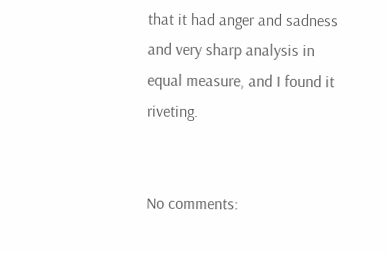that it had anger and sadness and very sharp analysis in equal measure, and I found it riveting.


No comments: